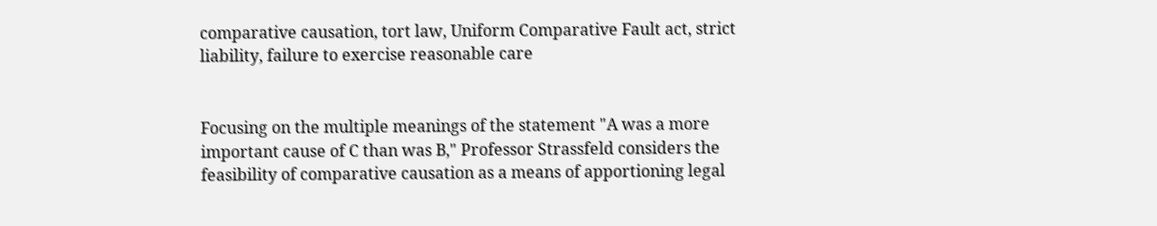comparative causation, tort law, Uniform Comparative Fault act, strict liability, failure to exercise reasonable care


Focusing on the multiple meanings of the statement "A was a more important cause of C than was B," Professor Strassfeld considers the feasibility of comparative causation as a means of apportioning legal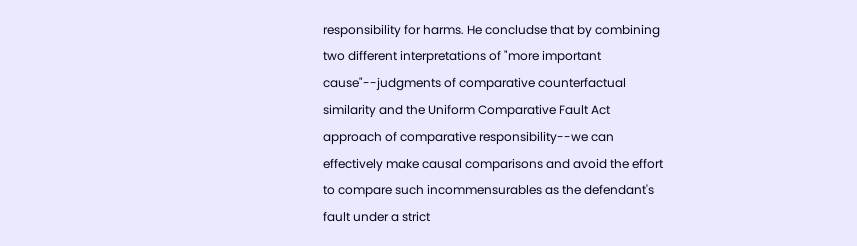responsibility for harms. He concludse that by combining two different interpretations of "more important cause"--judgments of comparative counterfactual similarity and the Uniform Comparative Fault Act approach of comparative responsibility--we can effectively make causal comparisons and avoid the effort to compare such incommensurables as the defendant's fault under a strict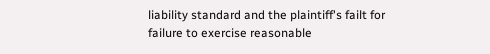liability standard and the plaintiff's failt for failure to exercise reasonable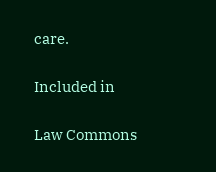care.

Included in

Law Commons